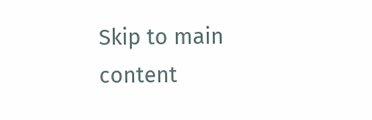Skip to main content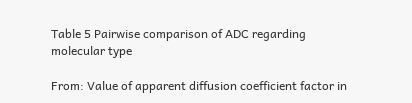Table 5 Pairwise comparison of ADC regarding molecular type

From: Value of apparent diffusion coefficient factor in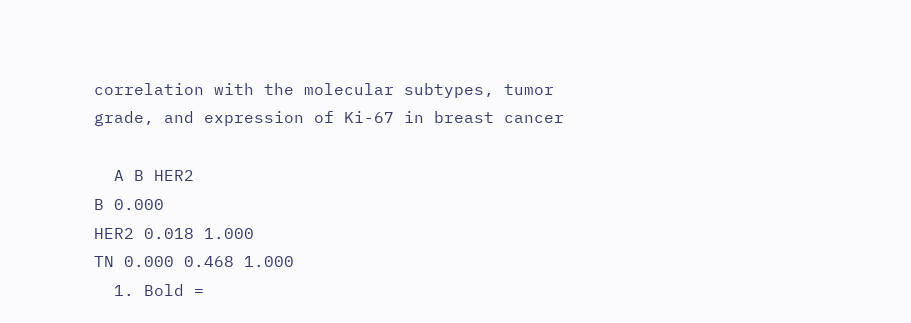correlation with the molecular subtypes, tumor grade, and expression of Ki-67 in breast cancer

  A B HER2
B 0.000
HER2 0.018 1.000
TN 0.000 0.468 1.000
  1. Bold =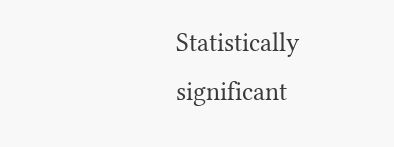Statistically significant